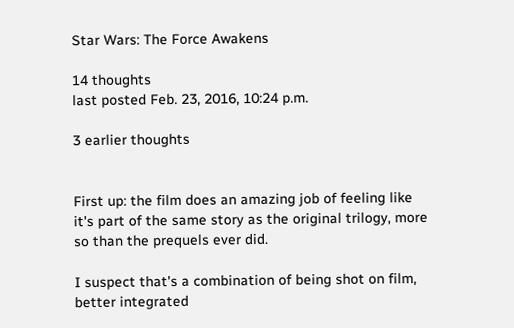Star Wars: The Force Awakens

14 thoughts
last posted Feb. 23, 2016, 10:24 p.m.

3 earlier thoughts


First up: the film does an amazing job of feeling like it's part of the same story as the original trilogy, more so than the prequels ever did.

I suspect that's a combination of being shot on film, better integrated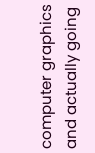computer graphics and actually going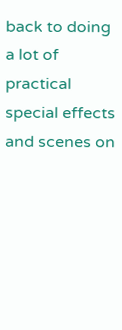back to doing a lot of practical special effects and scenes on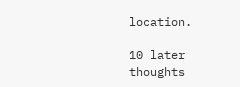location.

10 later thoughts